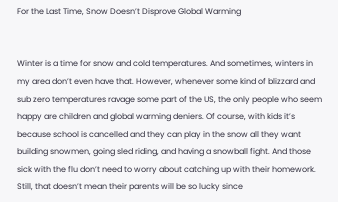For the Last Time, Snow Doesn’t Disprove Global Warming


Winter is a time for snow and cold temperatures. And sometimes, winters in my area don’t even have that. However, whenever some kind of blizzard and sub zero temperatures ravage some part of the US, the only people who seem happy are children and global warming deniers. Of course, with kids it’s because school is cancelled and they can play in the snow all they want building snowmen, going sled riding, and having a snowball fight. And those sick with the flu don’t need to worry about catching up with their homework. Still, that doesn’t mean their parents will be so lucky since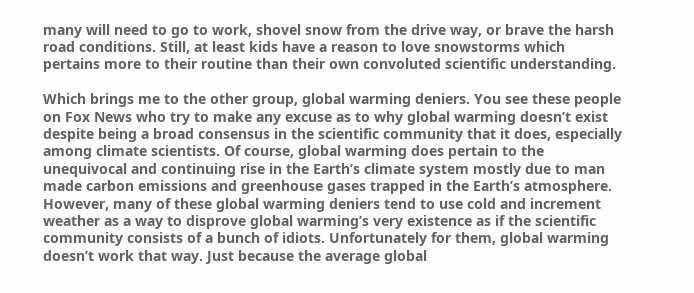many will need to go to work, shovel snow from the drive way, or brave the harsh road conditions. Still, at least kids have a reason to love snowstorms which pertains more to their routine than their own convoluted scientific understanding.

Which brings me to the other group, global warming deniers. You see these people on Fox News who try to make any excuse as to why global warming doesn’t exist despite being a broad consensus in the scientific community that it does, especially among climate scientists. Of course, global warming does pertain to the unequivocal and continuing rise in the Earth’s climate system mostly due to man made carbon emissions and greenhouse gases trapped in the Earth’s atmosphere. However, many of these global warming deniers tend to use cold and increment weather as a way to disprove global warming’s very existence as if the scientific community consists of a bunch of idiots. Unfortunately for them, global warming doesn’t work that way. Just because the average global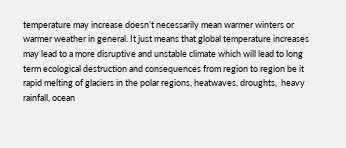temperature may increase doesn’t necessarily mean warmer winters or warmer weather in general. It just means that global temperature increases may lead to a more disruptive and unstable climate which will lead to long term ecological destruction and consequences from region to region be it rapid melting of glaciers in the polar regions, heatwaves, droughts,  heavy rainfall, ocean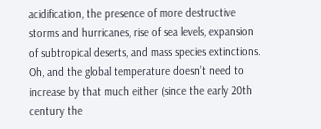acidification, the presence of more destructive storms and hurricanes, rise of sea levels, expansion of subtropical deserts, and mass species extinctions. Oh, and the global temperature doesn’t need to increase by that much either (since the early 20th century the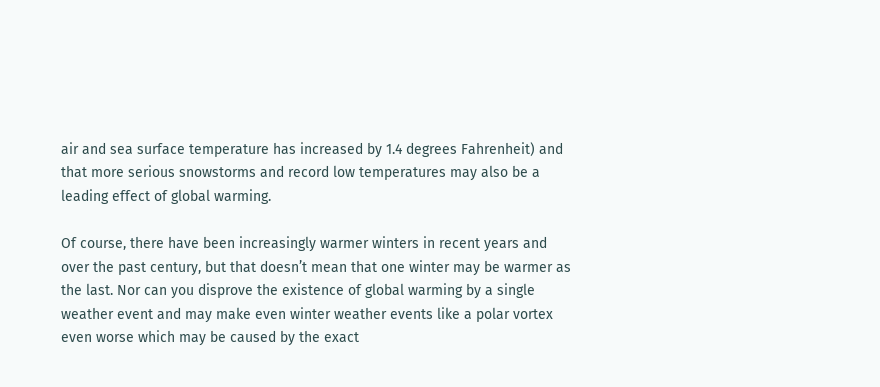air and sea surface temperature has increased by 1.4 degrees Fahrenheit) and that more serious snowstorms and record low temperatures may also be a leading effect of global warming.

Of course, there have been increasingly warmer winters in recent years and over the past century, but that doesn’t mean that one winter may be warmer as the last. Nor can you disprove the existence of global warming by a single weather event and may make even winter weather events like a polar vortex even worse which may be caused by the exact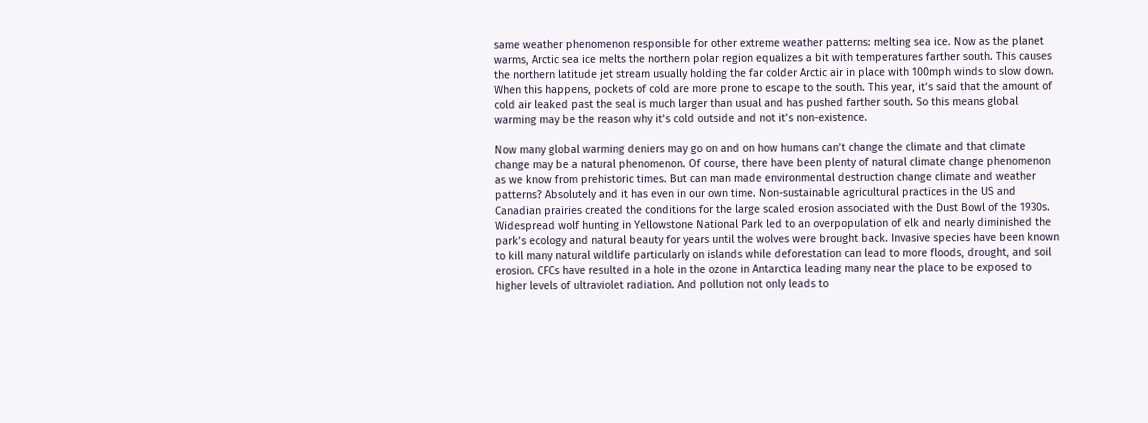same weather phenomenon responsible for other extreme weather patterns: melting sea ice. Now as the planet warms, Arctic sea ice melts the northern polar region equalizes a bit with temperatures farther south. This causes the northern latitude jet stream usually holding the far colder Arctic air in place with 100mph winds to slow down. When this happens, pockets of cold are more prone to escape to the south. This year, it’s said that the amount of cold air leaked past the seal is much larger than usual and has pushed farther south. So this means global warming may be the reason why it’s cold outside and not it’s non-existence.

Now many global warming deniers may go on and on how humans can’t change the climate and that climate change may be a natural phenomenon. Of course, there have been plenty of natural climate change phenomenon as we know from prehistoric times. But can man made environmental destruction change climate and weather patterns? Absolutely and it has even in our own time. Non-sustainable agricultural practices in the US and Canadian prairies created the conditions for the large scaled erosion associated with the Dust Bowl of the 1930s. Widespread wolf hunting in Yellowstone National Park led to an overpopulation of elk and nearly diminished the park’s ecology and natural beauty for years until the wolves were brought back. Invasive species have been known to kill many natural wildlife particularly on islands while deforestation can lead to more floods, drought, and soil erosion. CFCs have resulted in a hole in the ozone in Antarctica leading many near the place to be exposed to higher levels of ultraviolet radiation. And pollution not only leads to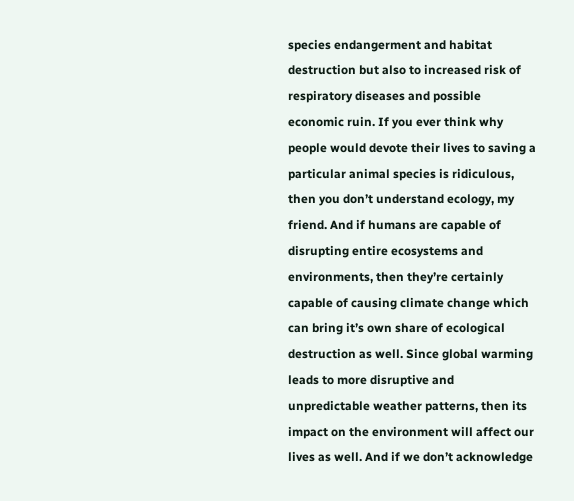species endangerment and habitat destruction but also to increased risk of respiratory diseases and possible economic ruin. If you ever think why people would devote their lives to saving a particular animal species is ridiculous, then you don’t understand ecology, my friend. And if humans are capable of disrupting entire ecosystems and environments, then they’re certainly capable of causing climate change which can bring it’s own share of ecological destruction as well. Since global warming leads to more disruptive and unpredictable weather patterns, then its impact on the environment will affect our lives as well. And if we don’t acknowledge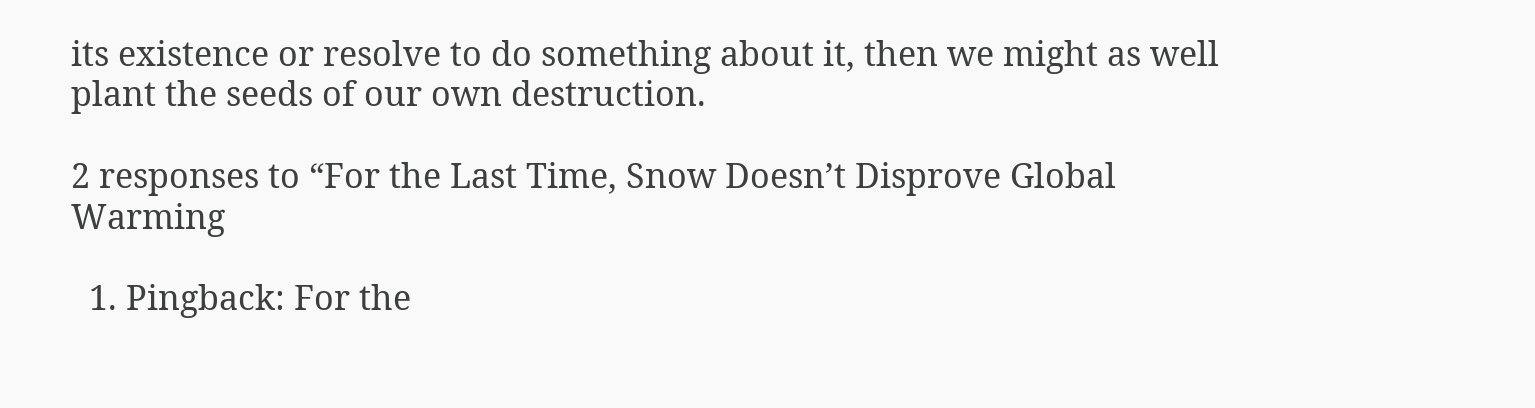its existence or resolve to do something about it, then we might as well plant the seeds of our own destruction.

2 responses to “For the Last Time, Snow Doesn’t Disprove Global Warming

  1. Pingback: For the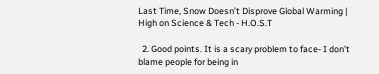Last Time, Snow Doesn’t Disprove Global Warming | High on Science & Tech - H.O.S.T

  2. Good points. It is a scary problem to face- I don’t blame people for being in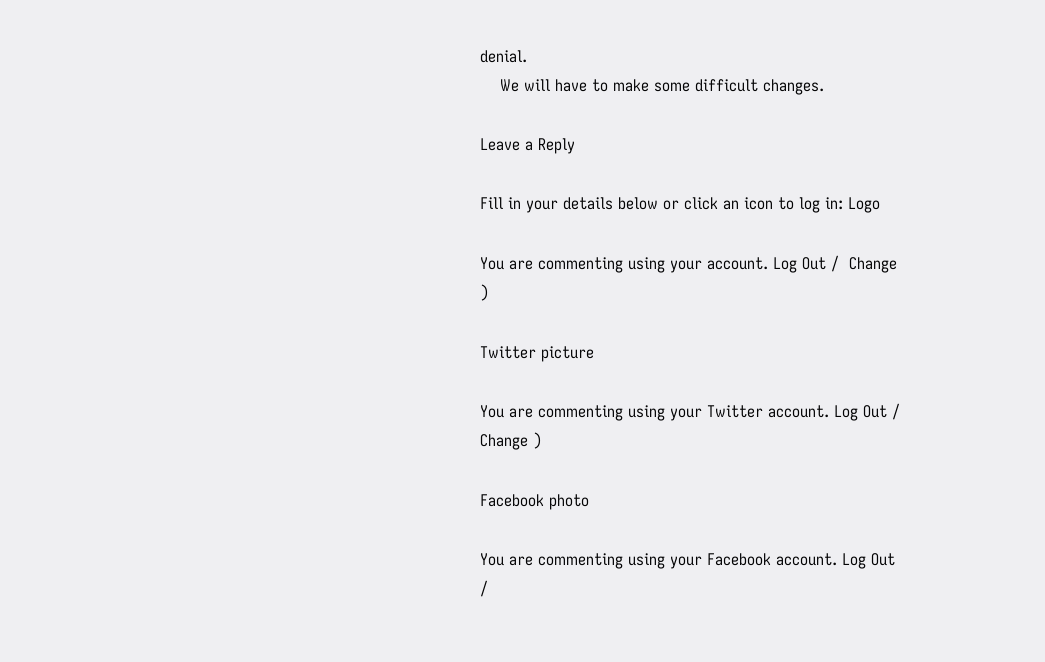denial.
    We will have to make some difficult changes.

Leave a Reply

Fill in your details below or click an icon to log in: Logo

You are commenting using your account. Log Out /  Change )

Twitter picture

You are commenting using your Twitter account. Log Out /  Change )

Facebook photo

You are commenting using your Facebook account. Log Out /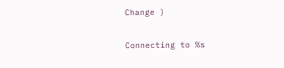Change )

Connecting to %s